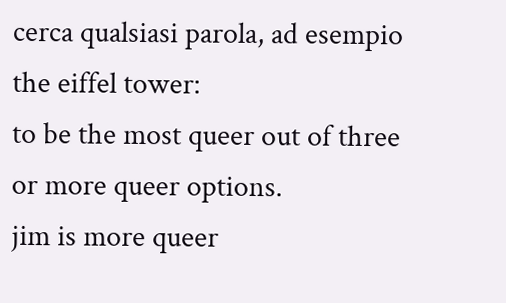cerca qualsiasi parola, ad esempio the eiffel tower:
to be the most queer out of three or more queer options.
jim is more queer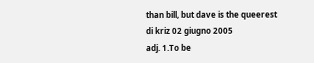than bill, but dave is the queerest
di kriz 02 giugno 2005
adj. 1.To be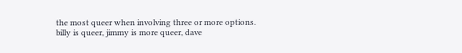the most queer when involving three or more options.
billy is queer, jimmy is more queer, dave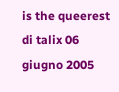is the queerest
di talix 06 giugno 2005